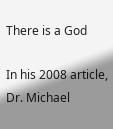There is a God

In his 2008 article, Dr. Michael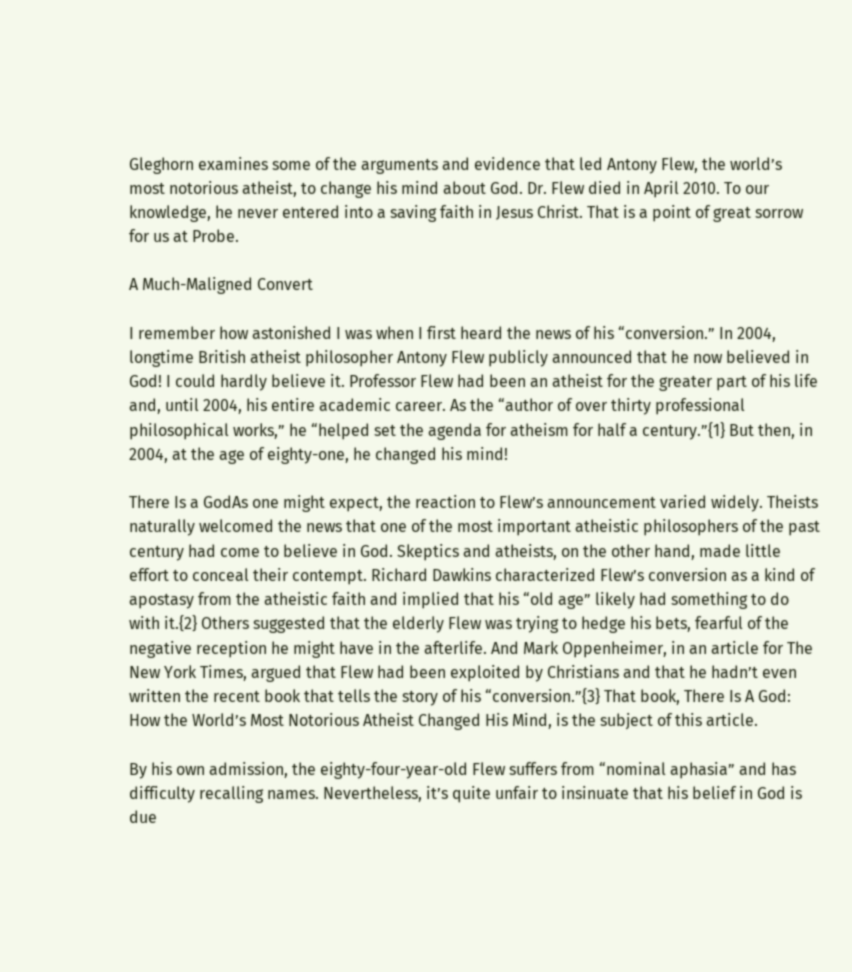Gleghorn examines some of the arguments and evidence that led Antony Flew, the world’s most notorious atheist, to change his mind about God. Dr. Flew died in April 2010. To our knowledge, he never entered into a saving faith in Jesus Christ. That is a point of great sorrow for us at Probe.

A Much-Maligned Convert

I remember how astonished I was when I first heard the news of his “conversion.” In 2004, longtime British atheist philosopher Antony Flew publicly announced that he now believed in God! I could hardly believe it. Professor Flew had been an atheist for the greater part of his life and, until 2004, his entire academic career. As the “author of over thirty professional philosophical works,” he “helped set the agenda for atheism for half a century.”{1} But then, in 2004, at the age of eighty-one, he changed his mind!

There Is a GodAs one might expect, the reaction to Flew’s announcement varied widely. Theists naturally welcomed the news that one of the most important atheistic philosophers of the past century had come to believe in God. Skeptics and atheists, on the other hand, made little effort to conceal their contempt. Richard Dawkins characterized Flew’s conversion as a kind of apostasy from the atheistic faith and implied that his “old age” likely had something to do with it.{2} Others suggested that the elderly Flew was trying to hedge his bets, fearful of the negative reception he might have in the afterlife. And Mark Oppenheimer, in an article for The New York Times, argued that Flew had been exploited by Christians and that he hadn’t even written the recent book that tells the story of his “conversion.”{3} That book, There Is A God: How the World’s Most Notorious Atheist Changed His Mind, is the subject of this article.

By his own admission, the eighty-four-year-old Flew suffers from “nominal aphasia” and has difficulty recalling names. Nevertheless, it’s quite unfair to insinuate that his belief in God is due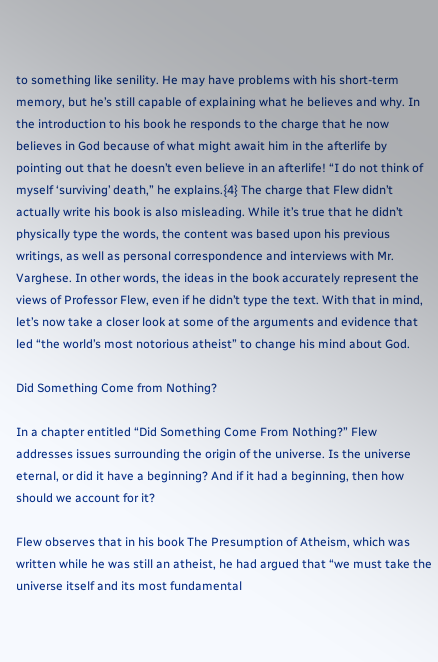to something like senility. He may have problems with his short-term memory, but he’s still capable of explaining what he believes and why. In the introduction to his book he responds to the charge that he now believes in God because of what might await him in the afterlife by pointing out that he doesn’t even believe in an afterlife! “I do not think of myself ‘surviving’ death,” he explains.{4} The charge that Flew didn’t actually write his book is also misleading. While it’s true that he didn’t physically type the words, the content was based upon his previous writings, as well as personal correspondence and interviews with Mr. Varghese. In other words, the ideas in the book accurately represent the views of Professor Flew, even if he didn’t type the text. With that in mind, let’s now take a closer look at some of the arguments and evidence that led “the world’s most notorious atheist” to change his mind about God.

Did Something Come from Nothing?

In a chapter entitled “Did Something Come From Nothing?” Flew addresses issues surrounding the origin of the universe. Is the universe eternal, or did it have a beginning? And if it had a beginning, then how should we account for it?

Flew observes that in his book The Presumption of Atheism, which was written while he was still an atheist, he had argued that “we must take the universe itself and its most fundamental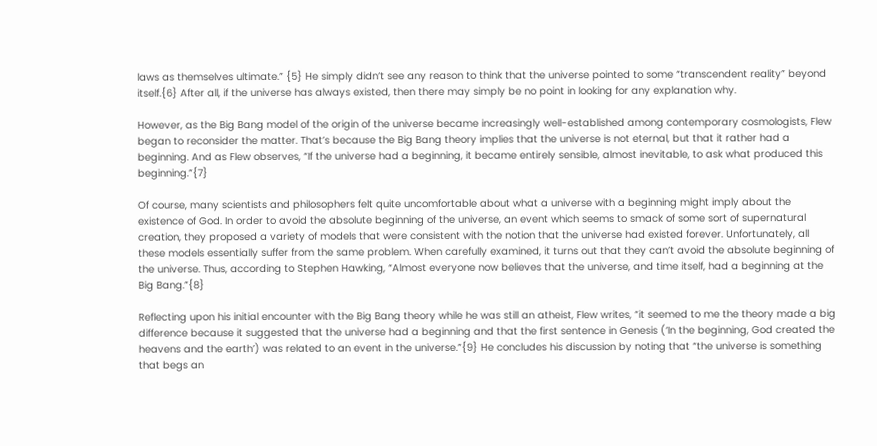laws as themselves ultimate.” {5} He simply didn’t see any reason to think that the universe pointed to some “transcendent reality” beyond itself.{6} After all, if the universe has always existed, then there may simply be no point in looking for any explanation why.

However, as the Big Bang model of the origin of the universe became increasingly well-established among contemporary cosmologists, Flew began to reconsider the matter. That’s because the Big Bang theory implies that the universe is not eternal, but that it rather had a beginning. And as Flew observes, “If the universe had a beginning, it became entirely sensible, almost inevitable, to ask what produced this beginning.”{7}

Of course, many scientists and philosophers felt quite uncomfortable about what a universe with a beginning might imply about the existence of God. In order to avoid the absolute beginning of the universe, an event which seems to smack of some sort of supernatural creation, they proposed a variety of models that were consistent with the notion that the universe had existed forever. Unfortunately, all these models essentially suffer from the same problem. When carefully examined, it turns out that they can’t avoid the absolute beginning of the universe. Thus, according to Stephen Hawking, “Almost everyone now believes that the universe, and time itself, had a beginning at the Big Bang.”{8}

Reflecting upon his initial encounter with the Big Bang theory while he was still an atheist, Flew writes, “it seemed to me the theory made a big difference because it suggested that the universe had a beginning and that the first sentence in Genesis (‘In the beginning, God created the heavens and the earth’) was related to an event in the universe.”{9} He concludes his discussion by noting that “the universe is something that begs an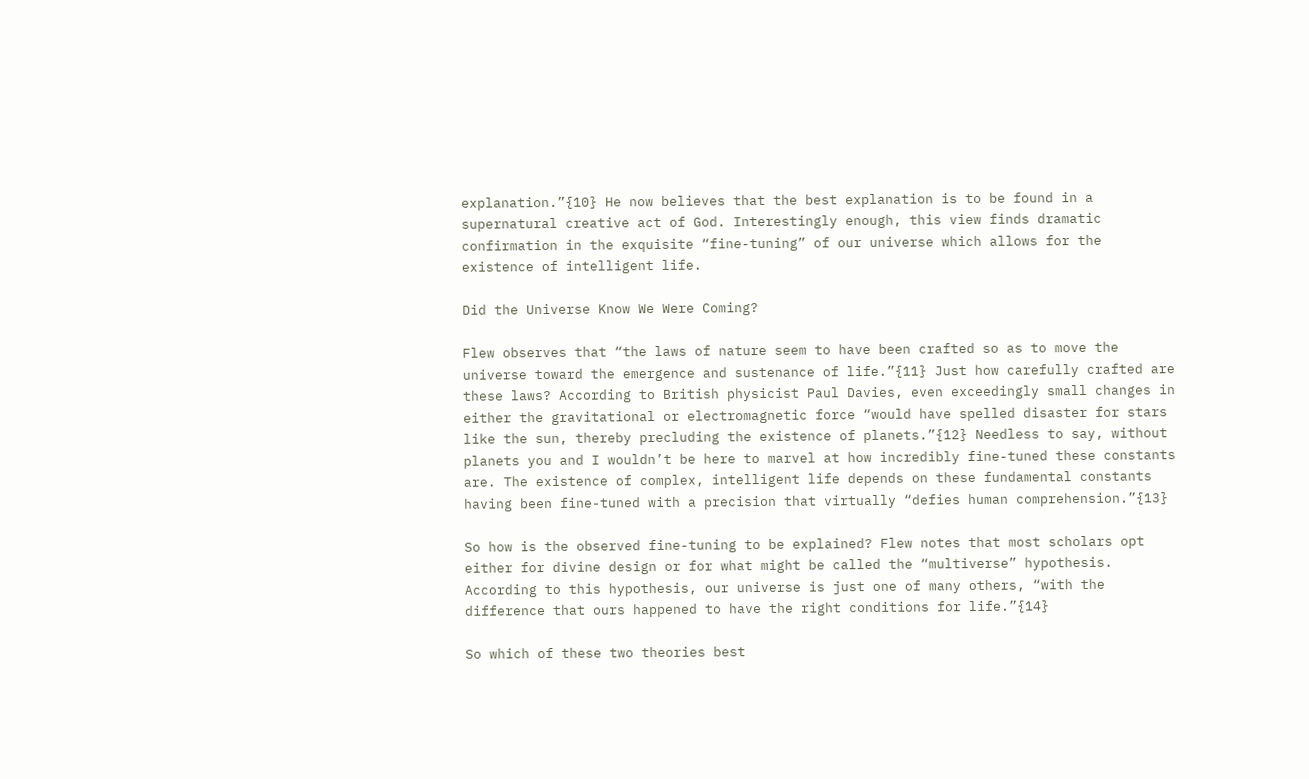explanation.”{10} He now believes that the best explanation is to be found in a supernatural creative act of God. Interestingly enough, this view finds dramatic confirmation in the exquisite “fine-tuning” of our universe which allows for the existence of intelligent life.

Did the Universe Know We Were Coming?

Flew observes that “the laws of nature seem to have been crafted so as to move the universe toward the emergence and sustenance of life.”{11} Just how carefully crafted are these laws? According to British physicist Paul Davies, even exceedingly small changes in either the gravitational or electromagnetic force “would have spelled disaster for stars like the sun, thereby precluding the existence of planets.”{12} Needless to say, without planets you and I wouldn’t be here to marvel at how incredibly fine-tuned these constants are. The existence of complex, intelligent life depends on these fundamental constants having been fine-tuned with a precision that virtually “defies human comprehension.”{13}

So how is the observed fine-tuning to be explained? Flew notes that most scholars opt either for divine design or for what might be called the “multiverse” hypothesis. According to this hypothesis, our universe is just one of many others, “with the difference that ours happened to have the right conditions for life.”{14}

So which of these two theories best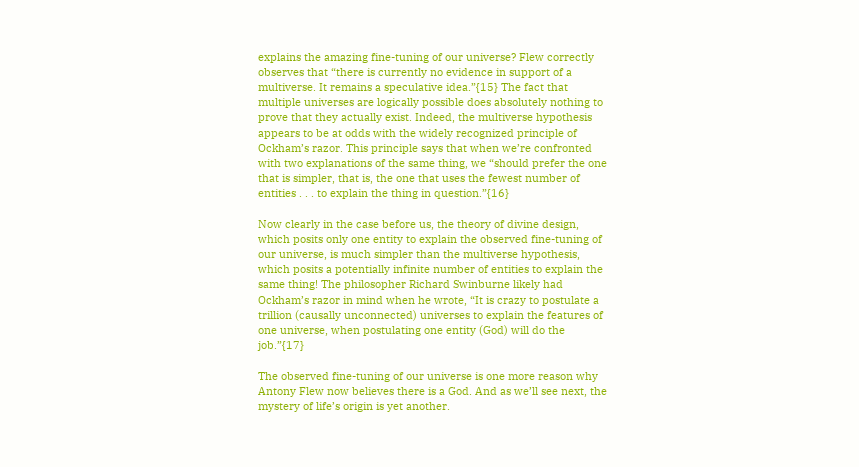explains the amazing fine-tuning of our universe? Flew correctly observes that “there is currently no evidence in support of a multiverse. It remains a speculative idea.”{15} The fact that multiple universes are logically possible does absolutely nothing to prove that they actually exist. Indeed, the multiverse hypothesis appears to be at odds with the widely recognized principle of Ockham’s razor. This principle says that when we’re confronted with two explanations of the same thing, we “should prefer the one that is simpler, that is, the one that uses the fewest number of entities . . . to explain the thing in question.”{16}

Now clearly in the case before us, the theory of divine design, which posits only one entity to explain the observed fine-tuning of our universe, is much simpler than the multiverse hypothesis, which posits a potentially infinite number of entities to explain the same thing! The philosopher Richard Swinburne likely had Ockham’s razor in mind when he wrote, “It is crazy to postulate a trillion (causally unconnected) universes to explain the features of one universe, when postulating one entity (God) will do the job.”{17}

The observed fine-tuning of our universe is one more reason why Antony Flew now believes there is a God. And as we’ll see next, the mystery of life’s origin is yet another.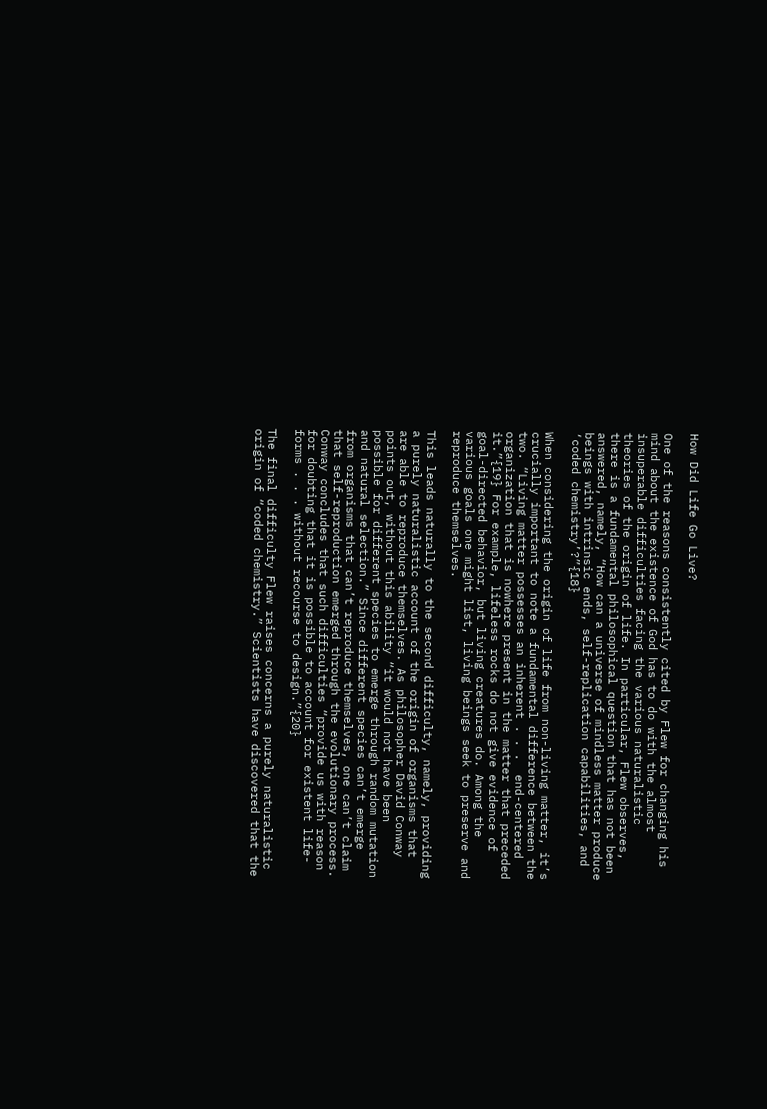How Did Life Go Live?

One of the reasons consistently cited by Flew for changing his mind about the existence of God has to do with the almost insuperable difficulties facing the various naturalistic theories of the origin of life. In particular, Flew observes, there is a fundamental philosophical question that has not been answered, namely, “How can a universe of mindless matter produce beings with intrinsic ends, self-replication capabilities, and ‘coded chemistry’?”{18}

When considering the origin of life from non-living matter, it’s crucially important to note a fundamental difference between the two. “Living matter possesses an inherent . . .  end-centered organization that is nowhere present in the matter that preceded it.”{19} For example, lifeless rocks do not give evidence of goal-directed behavior, but living creatures do. Among the various goals one might list, living beings seek to preserve and reproduce themselves.

This leads naturally to the second difficulty, namely, providing a purely naturalistic account of the origin of organisms that are able to reproduce themselves. As philosopher David Conway points out, without this ability “it would not have been possible for different species to emerge through random mutation and natural selection.” Since different species can’t emerge from organisms that can’t reproduce themselves, one can’t claim that self-reproduction emerged through the evolutionary process. Conway concludes that such difficulties “provide us with reason for doubting that it is possible to account for existent life-forms . . . without recourse to design.”{20}

The final difficulty Flew raises concerns a purely naturalistic origin of “coded chemistry.” Scientists have discovered that the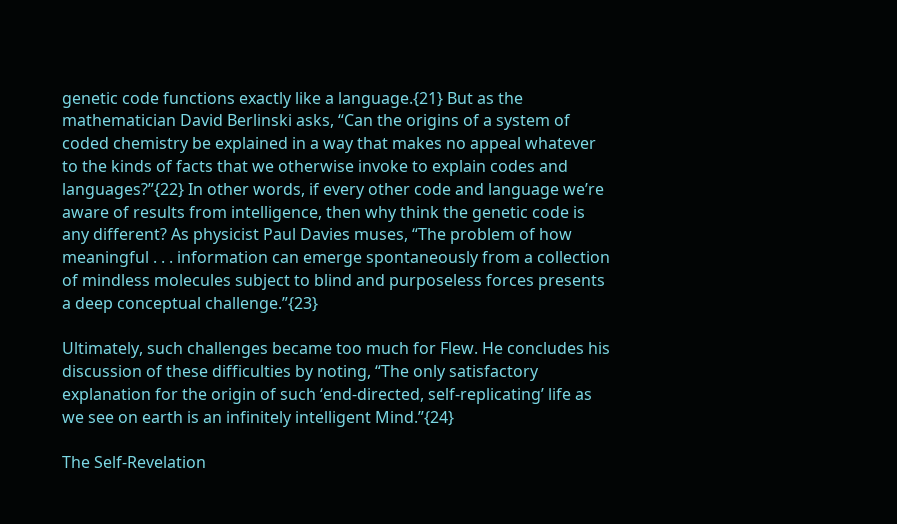genetic code functions exactly like a language.{21} But as the mathematician David Berlinski asks, “Can the origins of a system of coded chemistry be explained in a way that makes no appeal whatever to the kinds of facts that we otherwise invoke to explain codes and languages?”{22} In other words, if every other code and language we’re aware of results from intelligence, then why think the genetic code is any different? As physicist Paul Davies muses, “The problem of how meaningful . . . information can emerge spontaneously from a collection of mindless molecules subject to blind and purposeless forces presents a deep conceptual challenge.”{23}

Ultimately, such challenges became too much for Flew. He concludes his discussion of these difficulties by noting, “The only satisfactory explanation for the origin of such ‘end-directed, self-replicating’ life as we see on earth is an infinitely intelligent Mind.”{24}

The Self-Revelation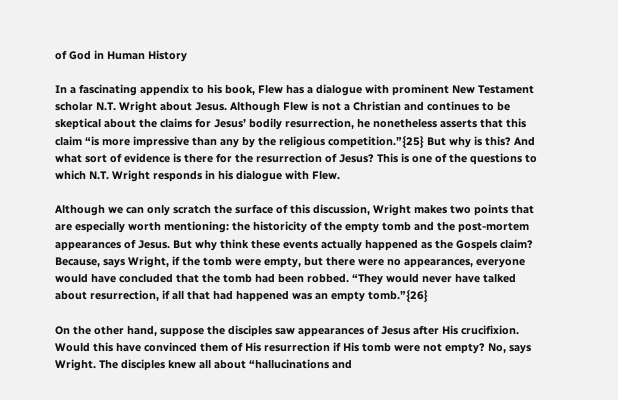of God in Human History

In a fascinating appendix to his book, Flew has a dialogue with prominent New Testament scholar N.T. Wright about Jesus. Although Flew is not a Christian and continues to be skeptical about the claims for Jesus’ bodily resurrection, he nonetheless asserts that this claim “is more impressive than any by the religious competition.”{25} But why is this? And what sort of evidence is there for the resurrection of Jesus? This is one of the questions to which N.T. Wright responds in his dialogue with Flew.

Although we can only scratch the surface of this discussion, Wright makes two points that are especially worth mentioning: the historicity of the empty tomb and the post-mortem appearances of Jesus. But why think these events actually happened as the Gospels claim? Because, says Wright, if the tomb were empty, but there were no appearances, everyone would have concluded that the tomb had been robbed. “They would never have talked about resurrection, if all that had happened was an empty tomb.”{26}

On the other hand, suppose the disciples saw appearances of Jesus after His crucifixion. Would this have convinced them of His resurrection if His tomb were not empty? No, says Wright. The disciples knew all about “hallucinations and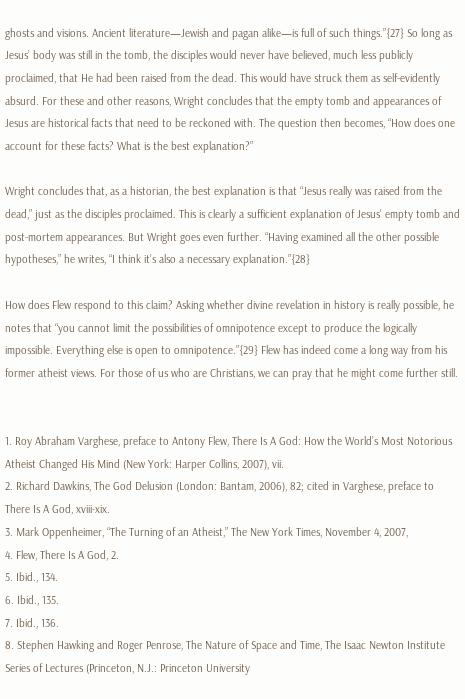ghosts and visions. Ancient literature—Jewish and pagan alike—is full of such things.”{27} So long as Jesus’ body was still in the tomb, the disciples would never have believed, much less publicly proclaimed, that He had been raised from the dead. This would have struck them as self-evidently absurd. For these and other reasons, Wright concludes that the empty tomb and appearances of Jesus are historical facts that need to be reckoned with. The question then becomes, “How does one account for these facts? What is the best explanation?”

Wright concludes that, as a historian, the best explanation is that “Jesus really was raised from the dead,” just as the disciples proclaimed. This is clearly a sufficient explanation of Jesus’ empty tomb and post-mortem appearances. But Wright goes even further. “Having examined all the other possible hypotheses,” he writes, “I think it’s also a necessary explanation.”{28}

How does Flew respond to this claim? Asking whether divine revelation in history is really possible, he notes that “you cannot limit the possibilities of omnipotence except to produce the logically impossible. Everything else is open to omnipotence.”{29} Flew has indeed come a long way from his former atheist views. For those of us who are Christians, we can pray that he might come further still.


1. Roy Abraham Varghese, preface to Antony Flew, There Is A God: How the World’s Most Notorious Atheist Changed His Mind (New York: Harper Collins, 2007), vii.
2. Richard Dawkins, The God Delusion (London: Bantam, 2006), 82; cited in Varghese, preface to There Is A God, xviii-xix.
3. Mark Oppenheimer, “The Turning of an Atheist,” The New York Times, November 4, 2007,
4. Flew, There Is A God, 2.
5. Ibid., 134.
6. Ibid., 135.
7. Ibid., 136.
8. Stephen Hawking and Roger Penrose, The Nature of Space and Time, The Isaac Newton Institute Series of Lectures (Princeton, N.J.: Princeton University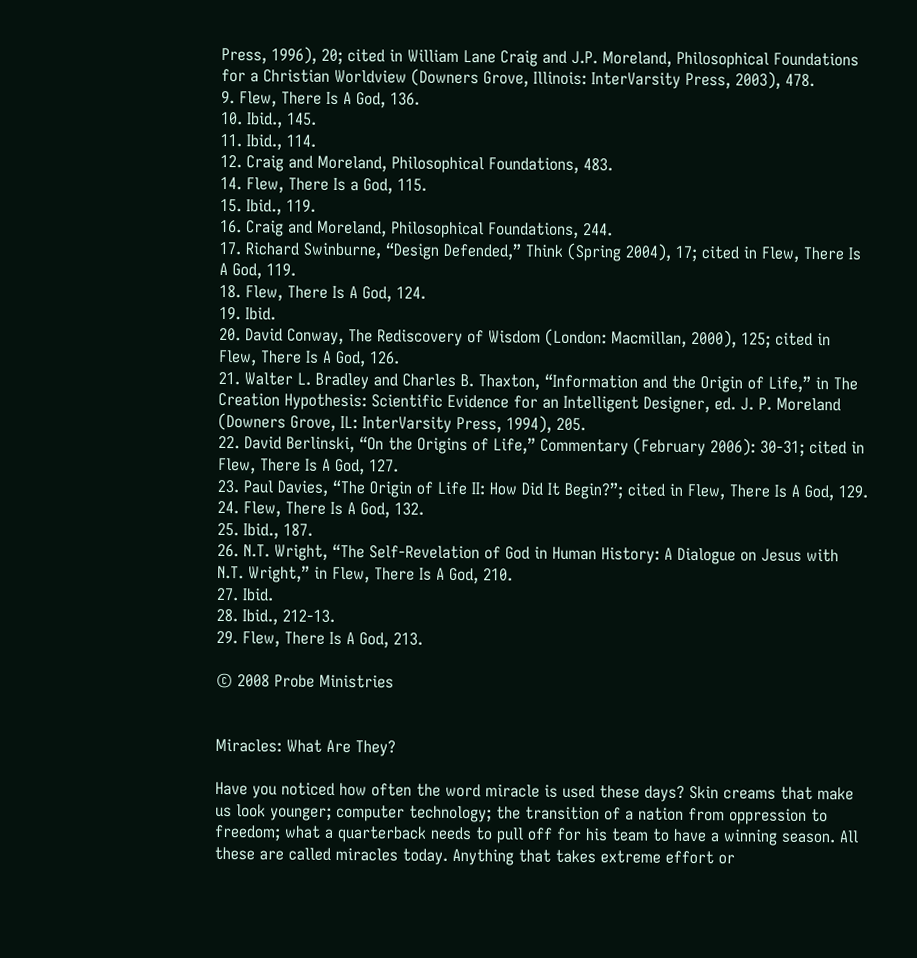Press, 1996), 20; cited in William Lane Craig and J.P. Moreland, Philosophical Foundations for a Christian Worldview (Downers Grove, Illinois: InterVarsity Press, 2003), 478.
9. Flew, There Is A God, 136.
10. Ibid., 145.
11. Ibid., 114.
12. Craig and Moreland, Philosophical Foundations, 483.
14. Flew, There Is a God, 115.
15. Ibid., 119.
16. Craig and Moreland, Philosophical Foundations, 244.
17. Richard Swinburne, “Design Defended,” Think (Spring 2004), 17; cited in Flew, There Is A God, 119.
18. Flew, There Is A God, 124.
19. Ibid.
20. David Conway, The Rediscovery of Wisdom (London: Macmillan, 2000), 125; cited in Flew, There Is A God, 126.
21. Walter L. Bradley and Charles B. Thaxton, “Information and the Origin of Life,” in The Creation Hypothesis: Scientific Evidence for an Intelligent Designer, ed. J. P. Moreland (Downers Grove, IL: InterVarsity Press, 1994), 205.
22. David Berlinski, “On the Origins of Life,” Commentary (February 2006): 30-31; cited in Flew, There Is A God, 127.
23. Paul Davies, “The Origin of Life II: How Did It Begin?”; cited in Flew, There Is A God, 129.
24. Flew, There Is A God, 132.
25. Ibid., 187.
26. N.T. Wright, “The Self-Revelation of God in Human History: A Dialogue on Jesus with N.T. Wright,” in Flew, There Is A God, 210.
27. Ibid.
28. Ibid., 212-13.
29. Flew, There Is A God, 213.

© 2008 Probe Ministries


Miracles: What Are They?

Have you noticed how often the word miracle is used these days? Skin creams that make us look younger; computer technology; the transition of a nation from oppression to freedom; what a quarterback needs to pull off for his team to have a winning season. All these are called miracles today. Anything that takes extreme effort or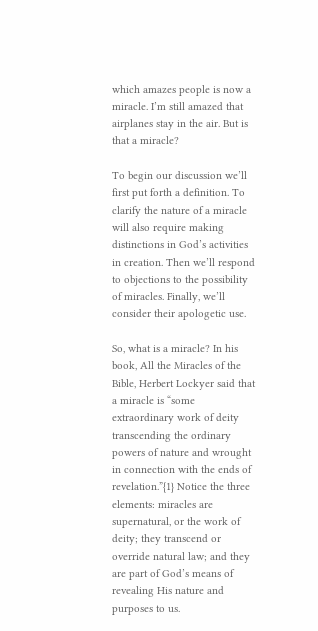which amazes people is now a miracle. I’m still amazed that airplanes stay in the air. But is that a miracle?

To begin our discussion we’ll first put forth a definition. To clarify the nature of a miracle will also require making distinctions in God’s activities in creation. Then we’ll respond to objections to the possibility of miracles. Finally, we’ll consider their apologetic use.

So, what is a miracle? In his book, All the Miracles of the Bible, Herbert Lockyer said that a miracle is “some extraordinary work of deity transcending the ordinary powers of nature and wrought in connection with the ends of revelation.”{1} Notice the three elements: miracles are supernatural, or the work of deity; they transcend or override natural law; and they are part of God’s means of revealing His nature and purposes to us.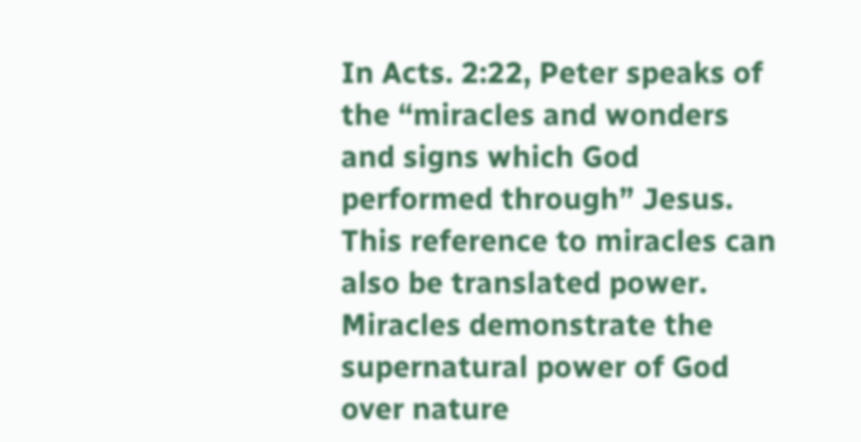In Acts. 2:22, Peter speaks of the “miracles and wonders and signs which God performed through” Jesus. This reference to miracles can also be translated power. Miracles demonstrate the supernatural power of God over nature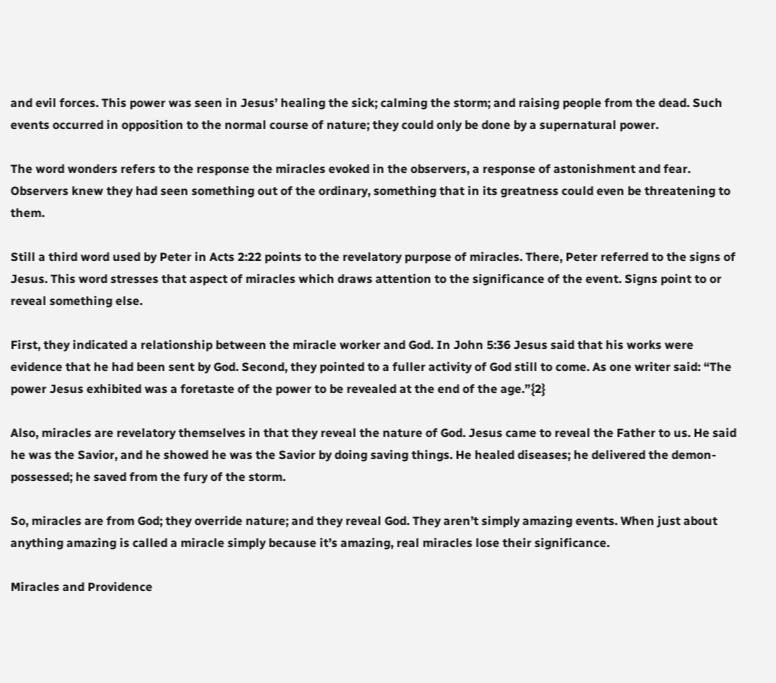and evil forces. This power was seen in Jesus’ healing the sick; calming the storm; and raising people from the dead. Such events occurred in opposition to the normal course of nature; they could only be done by a supernatural power.

The word wonders refers to the response the miracles evoked in the observers, a response of astonishment and fear. Observers knew they had seen something out of the ordinary, something that in its greatness could even be threatening to them.

Still a third word used by Peter in Acts 2:22 points to the revelatory purpose of miracles. There, Peter referred to the signs of Jesus. This word stresses that aspect of miracles which draws attention to the significance of the event. Signs point to or reveal something else.

First, they indicated a relationship between the miracle worker and God. In John 5:36 Jesus said that his works were evidence that he had been sent by God. Second, they pointed to a fuller activity of God still to come. As one writer said: “The power Jesus exhibited was a foretaste of the power to be revealed at the end of the age.”{2}

Also, miracles are revelatory themselves in that they reveal the nature of God. Jesus came to reveal the Father to us. He said he was the Savior, and he showed he was the Savior by doing saving things. He healed diseases; he delivered the demon-possessed; he saved from the fury of the storm.

So, miracles are from God; they override nature; and they reveal God. They aren’t simply amazing events. When just about anything amazing is called a miracle simply because it’s amazing, real miracles lose their significance.

Miracles and Providence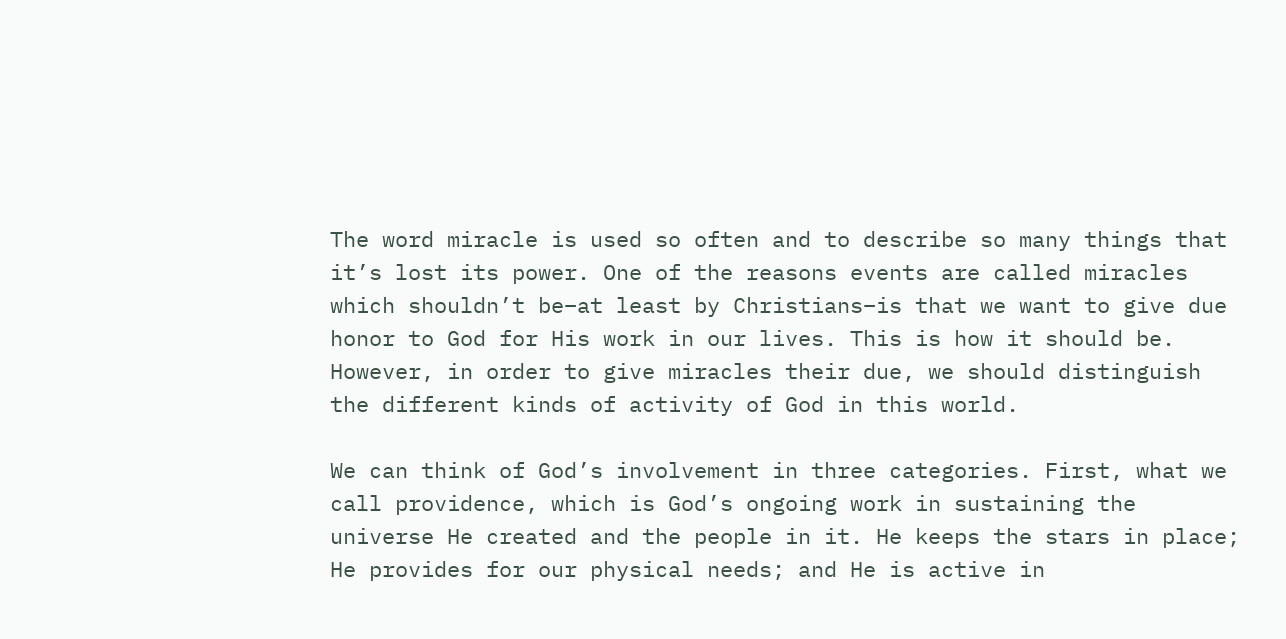The word miracle is used so often and to describe so many things that it’s lost its power. One of the reasons events are called miracles which shouldn’t be–at least by Christians–is that we want to give due honor to God for His work in our lives. This is how it should be. However, in order to give miracles their due, we should distinguish the different kinds of activity of God in this world.

We can think of God’s involvement in three categories. First, what we call providence, which is God’s ongoing work in sustaining the universe He created and the people in it. He keeps the stars in place; He provides for our physical needs; and He is active in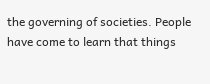the governing of societies. People have come to learn that things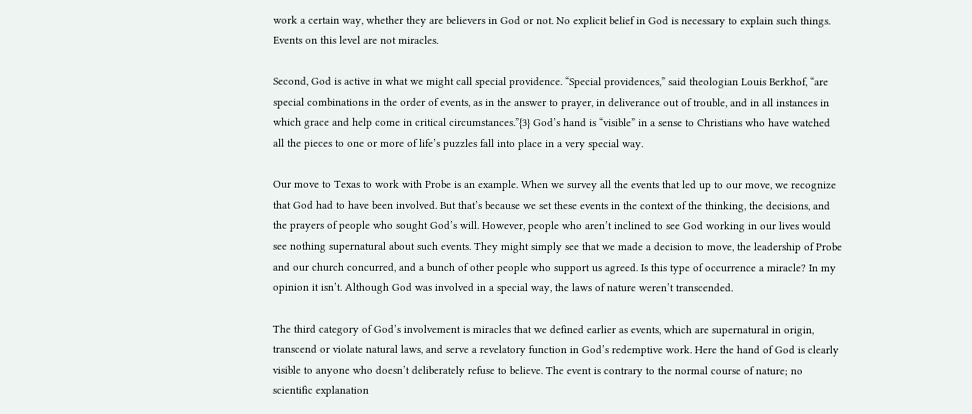work a certain way, whether they are believers in God or not. No explicit belief in God is necessary to explain such things. Events on this level are not miracles.

Second, God is active in what we might call special providence. “Special providences,” said theologian Louis Berkhof, “are special combinations in the order of events, as in the answer to prayer, in deliverance out of trouble, and in all instances in which grace and help come in critical circumstances.”{3} God’s hand is “visible” in a sense to Christians who have watched all the pieces to one or more of life’s puzzles fall into place in a very special way.

Our move to Texas to work with Probe is an example. When we survey all the events that led up to our move, we recognize that God had to have been involved. But that’s because we set these events in the context of the thinking, the decisions, and the prayers of people who sought God’s will. However, people who aren’t inclined to see God working in our lives would see nothing supernatural about such events. They might simply see that we made a decision to move, the leadership of Probe and our church concurred, and a bunch of other people who support us agreed. Is this type of occurrence a miracle? In my opinion it isn’t. Although God was involved in a special way, the laws of nature weren’t transcended.

The third category of God’s involvement is miracles that we defined earlier as events, which are supernatural in origin, transcend or violate natural laws, and serve a revelatory function in God’s redemptive work. Here the hand of God is clearly visible to anyone who doesn’t deliberately refuse to believe. The event is contrary to the normal course of nature; no scientific explanation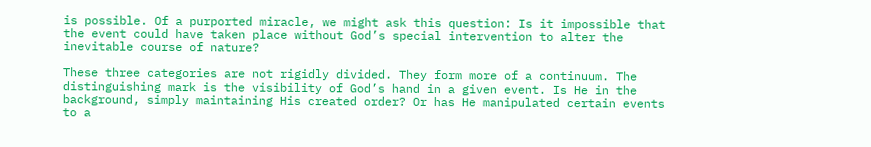is possible. Of a purported miracle, we might ask this question: Is it impossible that the event could have taken place without God’s special intervention to alter the inevitable course of nature?

These three categories are not rigidly divided. They form more of a continuum. The distinguishing mark is the visibility of God’s hand in a given event. Is He in the background, simply maintaining His created order? Or has He manipulated certain events to a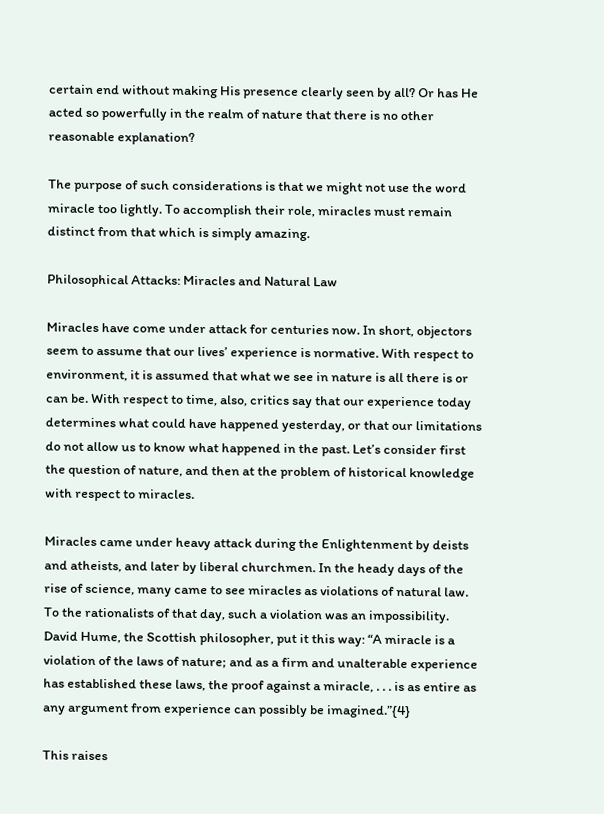certain end without making His presence clearly seen by all? Or has He acted so powerfully in the realm of nature that there is no other reasonable explanation?

The purpose of such considerations is that we might not use the word miracle too lightly. To accomplish their role, miracles must remain distinct from that which is simply amazing.

Philosophical Attacks: Miracles and Natural Law

Miracles have come under attack for centuries now. In short, objectors seem to assume that our lives’ experience is normative. With respect to environment, it is assumed that what we see in nature is all there is or can be. With respect to time, also, critics say that our experience today determines what could have happened yesterday, or that our limitations do not allow us to know what happened in the past. Let’s consider first the question of nature, and then at the problem of historical knowledge with respect to miracles.

Miracles came under heavy attack during the Enlightenment by deists and atheists, and later by liberal churchmen. In the heady days of the rise of science, many came to see miracles as violations of natural law. To the rationalists of that day, such a violation was an impossibility. David Hume, the Scottish philosopher, put it this way: “A miracle is a violation of the laws of nature; and as a firm and unalterable experience has established these laws, the proof against a miracle, . . . is as entire as any argument from experience can possibly be imagined.”{4}

This raises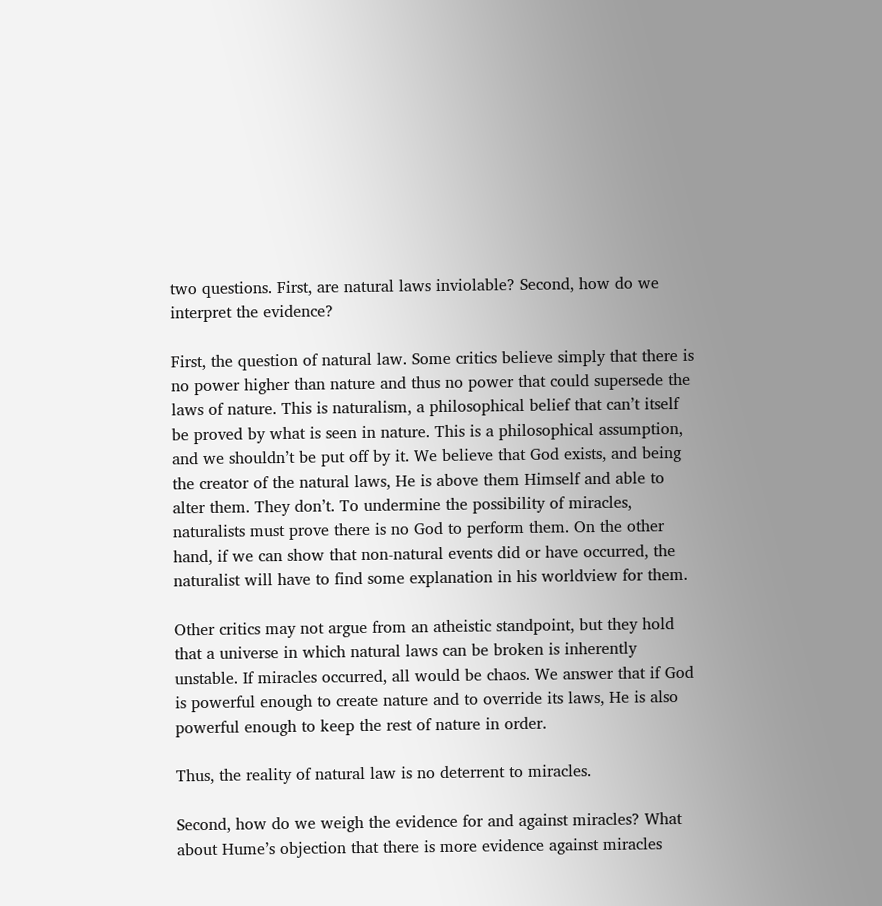two questions. First, are natural laws inviolable? Second, how do we interpret the evidence?

First, the question of natural law. Some critics believe simply that there is no power higher than nature and thus no power that could supersede the laws of nature. This is naturalism, a philosophical belief that can’t itself be proved by what is seen in nature. This is a philosophical assumption, and we shouldn’t be put off by it. We believe that God exists, and being the creator of the natural laws, He is above them Himself and able to alter them. They don’t. To undermine the possibility of miracles, naturalists must prove there is no God to perform them. On the other hand, if we can show that non-natural events did or have occurred, the naturalist will have to find some explanation in his worldview for them.

Other critics may not argue from an atheistic standpoint, but they hold that a universe in which natural laws can be broken is inherently unstable. If miracles occurred, all would be chaos. We answer that if God is powerful enough to create nature and to override its laws, He is also powerful enough to keep the rest of nature in order.

Thus, the reality of natural law is no deterrent to miracles.

Second, how do we weigh the evidence for and against miracles? What about Hume’s objection that there is more evidence against miracles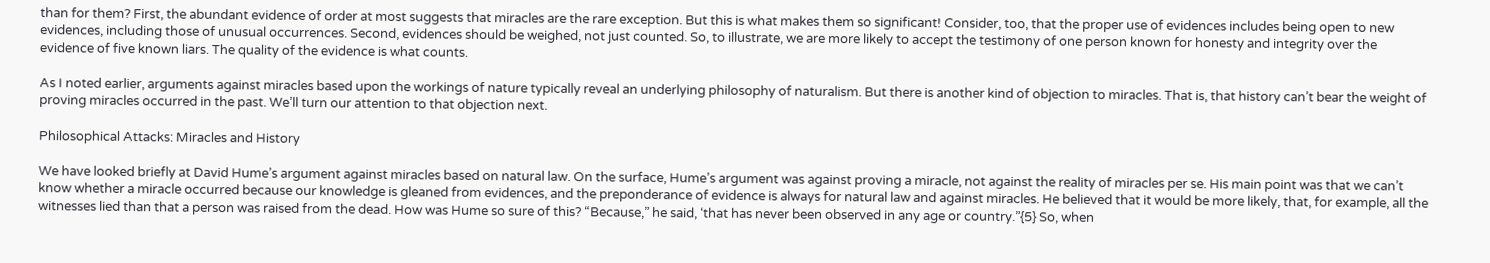than for them? First, the abundant evidence of order at most suggests that miracles are the rare exception. But this is what makes them so significant! Consider, too, that the proper use of evidences includes being open to new evidences, including those of unusual occurrences. Second, evidences should be weighed, not just counted. So, to illustrate, we are more likely to accept the testimony of one person known for honesty and integrity over the evidence of five known liars. The quality of the evidence is what counts.

As I noted earlier, arguments against miracles based upon the workings of nature typically reveal an underlying philosophy of naturalism. But there is another kind of objection to miracles. That is, that history can’t bear the weight of proving miracles occurred in the past. We’ll turn our attention to that objection next.

Philosophical Attacks: Miracles and History

We have looked briefly at David Hume’s argument against miracles based on natural law. On the surface, Hume’s argument was against proving a miracle, not against the reality of miracles per se. His main point was that we can’t know whether a miracle occurred because our knowledge is gleaned from evidences, and the preponderance of evidence is always for natural law and against miracles. He believed that it would be more likely, that, for example, all the witnesses lied than that a person was raised from the dead. How was Hume so sure of this? “Because,” he said, ‘that has never been observed in any age or country.”{5} So, when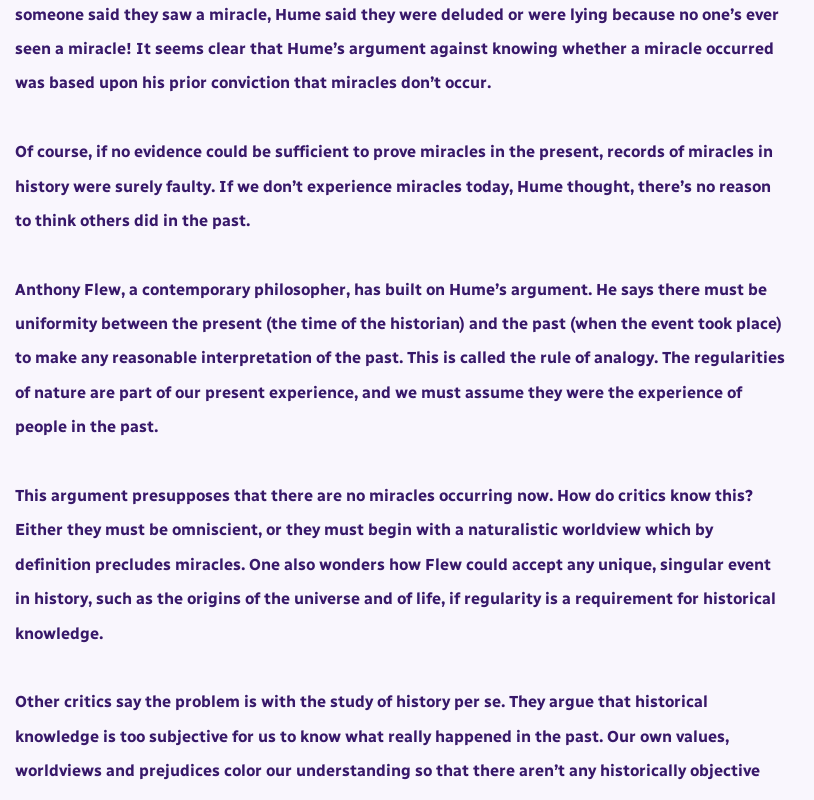someone said they saw a miracle, Hume said they were deluded or were lying because no one’s ever seen a miracle! It seems clear that Hume’s argument against knowing whether a miracle occurred was based upon his prior conviction that miracles don’t occur.

Of course, if no evidence could be sufficient to prove miracles in the present, records of miracles in history were surely faulty. If we don’t experience miracles today, Hume thought, there’s no reason to think others did in the past.

Anthony Flew, a contemporary philosopher, has built on Hume’s argument. He says there must be uniformity between the present (the time of the historian) and the past (when the event took place) to make any reasonable interpretation of the past. This is called the rule of analogy. The regularities of nature are part of our present experience, and we must assume they were the experience of people in the past.

This argument presupposes that there are no miracles occurring now. How do critics know this? Either they must be omniscient, or they must begin with a naturalistic worldview which by definition precludes miracles. One also wonders how Flew could accept any unique, singular event in history, such as the origins of the universe and of life, if regularity is a requirement for historical knowledge.

Other critics say the problem is with the study of history per se. They argue that historical knowledge is too subjective for us to know what really happened in the past. Our own values, worldviews and prejudices color our understanding so that there aren’t any historically objective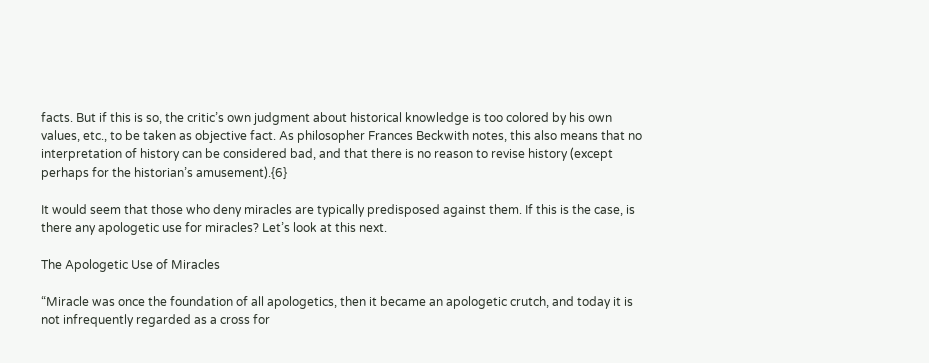facts. But if this is so, the critic’s own judgment about historical knowledge is too colored by his own values, etc., to be taken as objective fact. As philosopher Frances Beckwith notes, this also means that no interpretation of history can be considered bad, and that there is no reason to revise history (except perhaps for the historian’s amusement).{6}

It would seem that those who deny miracles are typically predisposed against them. If this is the case, is there any apologetic use for miracles? Let’s look at this next.

The Apologetic Use of Miracles

“Miracle was once the foundation of all apologetics, then it became an apologetic crutch, and today it is not infrequently regarded as a cross for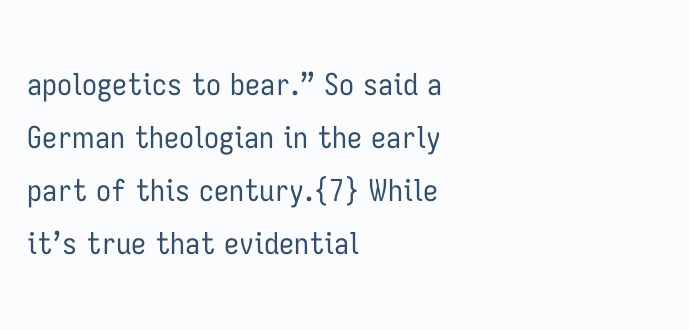apologetics to bear.” So said a German theologian in the early part of this century.{7} While it’s true that evidential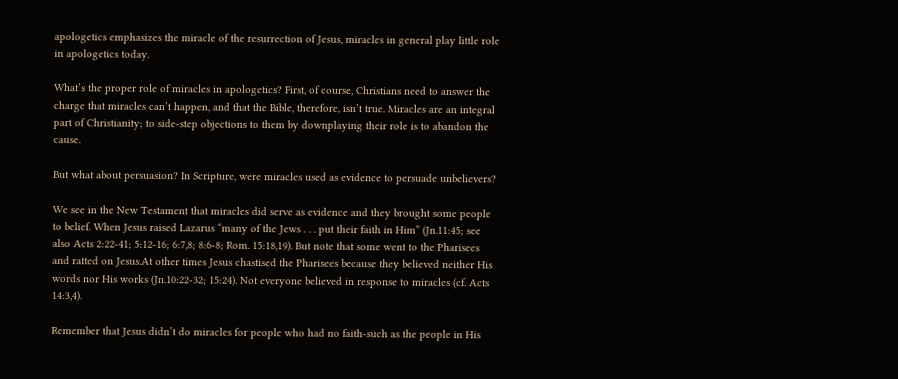apologetics emphasizes the miracle of the resurrection of Jesus, miracles in general play little role in apologetics today.

What’s the proper role of miracles in apologetics? First, of course, Christians need to answer the charge that miracles can’t happen, and that the Bible, therefore, isn’t true. Miracles are an integral part of Christianity; to side-step objections to them by downplaying their role is to abandon the cause.

But what about persuasion? In Scripture, were miracles used as evidence to persuade unbelievers?

We see in the New Testament that miracles did serve as evidence and they brought some people to belief. When Jesus raised Lazarus “many of the Jews . . . put their faith in Him” (Jn.11:45; see also Acts 2:22-41; 5:12-16; 6:7,8; 8:6-8; Rom. 15:18,19). But note that some went to the Pharisees and ratted on Jesus.At other times Jesus chastised the Pharisees because they believed neither His words nor His works (Jn.10:22-32; 15:24). Not everyone believed in response to miracles (cf. Acts 14:3,4).

Remember that Jesus didn’t do miracles for people who had no faith-such as the people in His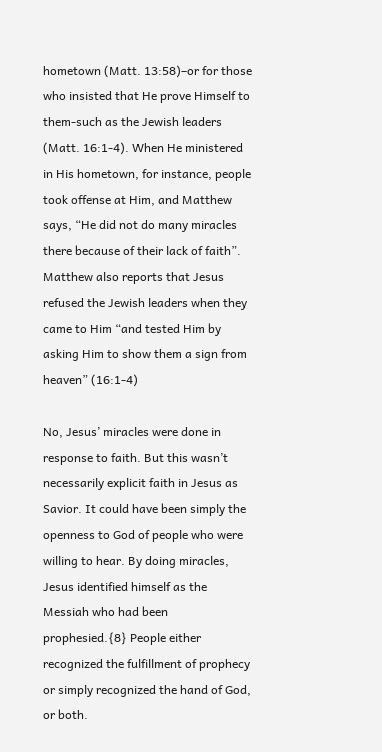hometown (Matt. 13:58)–or for those who insisted that He prove Himself to them-such as the Jewish leaders (Matt. 16:1-4). When He ministered in His hometown, for instance, people took offense at Him, and Matthew says, “He did not do many miracles there because of their lack of faith”. Matthew also reports that Jesus refused the Jewish leaders when they came to Him “and tested Him by asking Him to show them a sign from heaven” (16:1-4)

No, Jesus’ miracles were done in response to faith. But this wasn’t necessarily explicit faith in Jesus as Savior. It could have been simply the openness to God of people who were willing to hear. By doing miracles, Jesus identified himself as the Messiah who had been prophesied.{8} People either recognized the fulfillment of prophecy or simply recognized the hand of God, or both.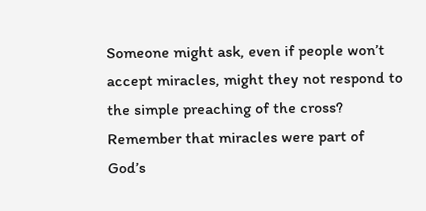Someone might ask, even if people won’t accept miracles, might they not respond to the simple preaching of the cross? Remember that miracles were part of God’s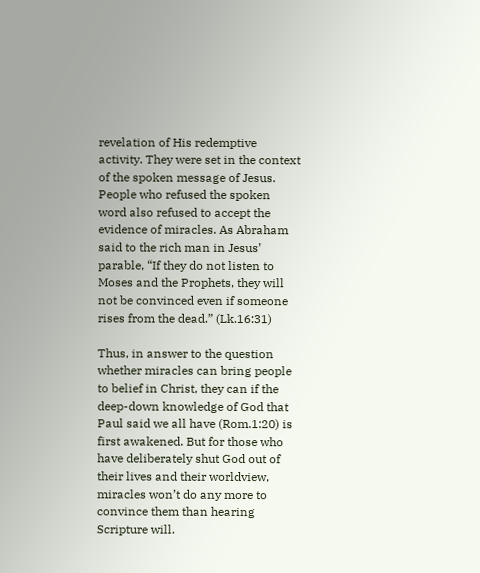revelation of His redemptive activity. They were set in the context of the spoken message of Jesus. People who refused the spoken word also refused to accept the evidence of miracles. As Abraham said to the rich man in Jesus’ parable, “If they do not listen to Moses and the Prophets, they will not be convinced even if someone rises from the dead.” (Lk.16:31)

Thus, in answer to the question whether miracles can bring people to belief in Christ, they can if the deep-down knowledge of God that Paul said we all have (Rom.1:20) is first awakened. But for those who have deliberately shut God out of their lives and their worldview, miracles won’t do any more to convince them than hearing Scripture will.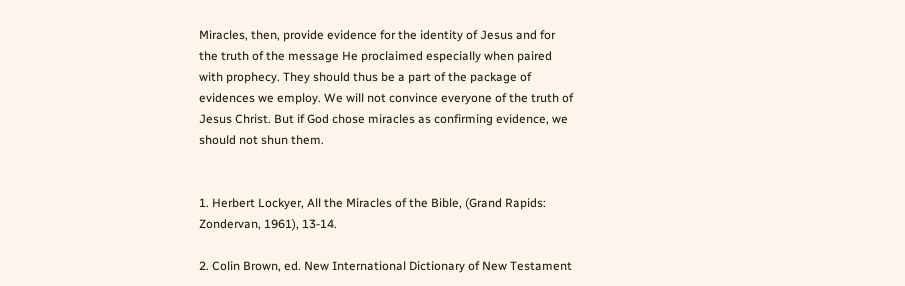Miracles, then, provide evidence for the identity of Jesus and for the truth of the message He proclaimed especially when paired with prophecy. They should thus be a part of the package of evidences we employ. We will not convince everyone of the truth of Jesus Christ. But if God chose miracles as confirming evidence, we should not shun them.


1. Herbert Lockyer, All the Miracles of the Bible, (Grand Rapids: Zondervan, 1961), 13-14.

2. Colin Brown, ed. New International Dictionary of New Testament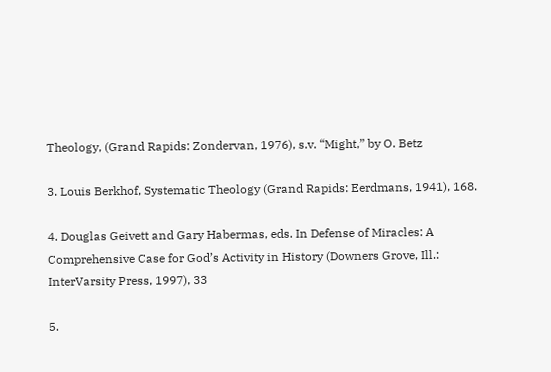Theology, (Grand Rapids: Zondervan, 1976), s.v. “Might,” by O. Betz

3. Louis Berkhof, Systematic Theology (Grand Rapids: Eerdmans, 1941), 168.

4. Douglas Geivett and Gary Habermas, eds. In Defense of Miracles: A Comprehensive Case for God’s Activity in History (Downers Grove, Ill.: InterVarsity Press, 1997), 33

5.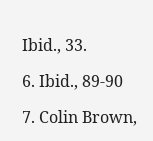Ibid., 33.

6. Ibid., 89-90

7. Colin Brown,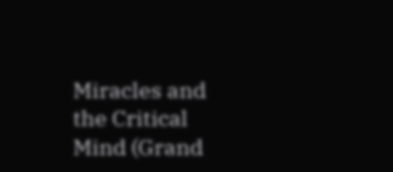Miracles and the Critical Mind (Grand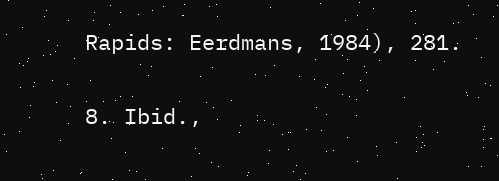Rapids: Eerdmans, 1984), 281.

8. Ibid.,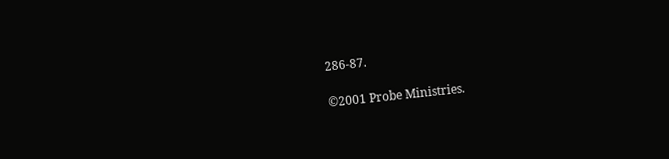286-87.

©2001 Probe Ministries.